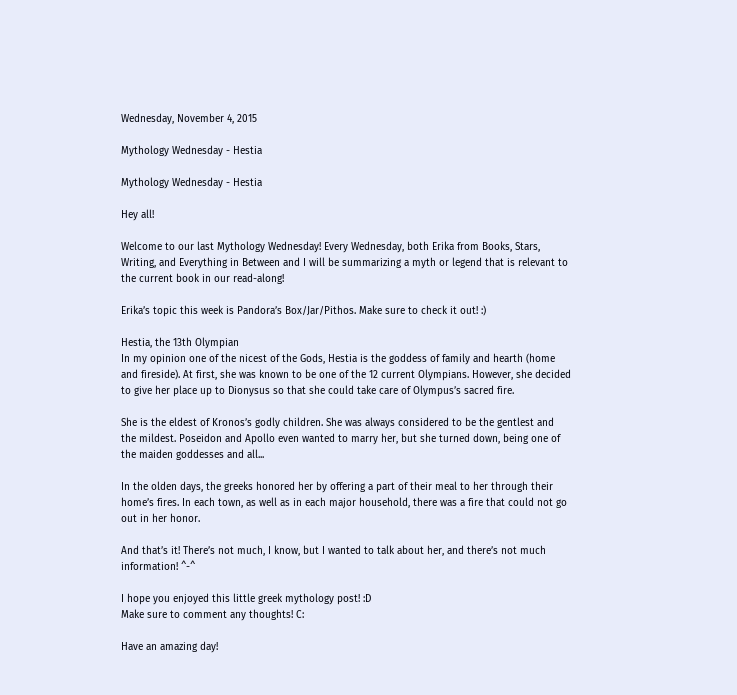Wednesday, November 4, 2015

Mythology Wednesday - Hestia

Mythology Wednesday - Hestia

Hey all!

Welcome to our last Mythology Wednesday! Every Wednesday, both Erika from Books, Stars, Writing, and Everything in Between and I will be summarizing a myth or legend that is relevant to the current book in our read-along!

Erika’s topic this week is Pandora’s Box/Jar/Pithos. Make sure to check it out! :)

Hestia, the 13th Olympian
In my opinion one of the nicest of the Gods, Hestia is the goddess of family and hearth (home and fireside). At first, she was known to be one of the 12 current Olympians. However, she decided to give her place up to Dionysus so that she could take care of Olympus’s sacred fire.

She is the eldest of Kronos’s godly children. She was always considered to be the gentlest and the mildest. Poseidon and Apollo even wanted to marry her, but she turned down, being one of the maiden goddesses and all...

In the olden days, the greeks honored her by offering a part of their meal to her through their home’s fires. In each town, as well as in each major household, there was a fire that could not go out in her honor.

And that’s it! There’s not much, I know, but I wanted to talk about her, and there’s not much information! ^-^

I hope you enjoyed this little greek mythology post! :D
Make sure to comment any thoughts! C:

Have an amazing day!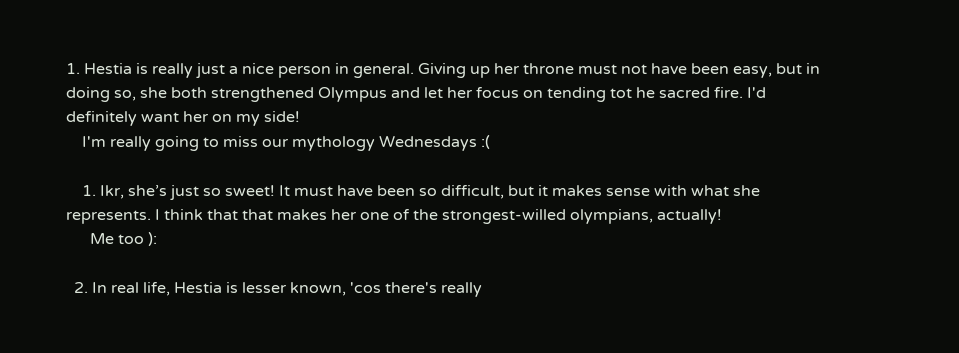1. Hestia is really just a nice person in general. Giving up her throne must not have been easy, but in doing so, she both strengthened Olympus and let her focus on tending tot he sacred fire. I'd definitely want her on my side!
    I'm really going to miss our mythology Wednesdays :(

    1. Ikr, she’s just so sweet! It must have been so difficult, but it makes sense with what she represents. I think that that makes her one of the strongest-willed olympians, actually!
      Me too ):

  2. In real life, Hestia is lesser known, 'cos there's really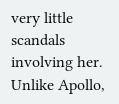very little scandals involving her. Unlike Apollo,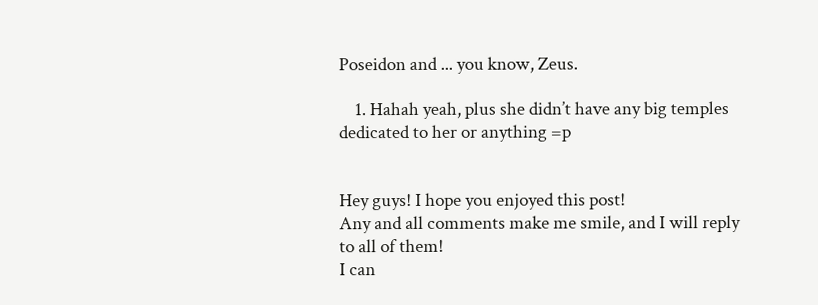Poseidon and ... you know, Zeus.

    1. Hahah yeah, plus she didn’t have any big temples dedicated to her or anything =p


Hey guys! I hope you enjoyed this post!
Any and all comments make me smile, and I will reply to all of them!
I can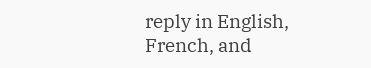reply in English, French, and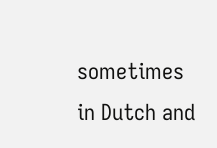sometimes in Dutch and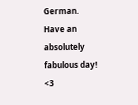German.
Have an absolutely fabulous day! <3